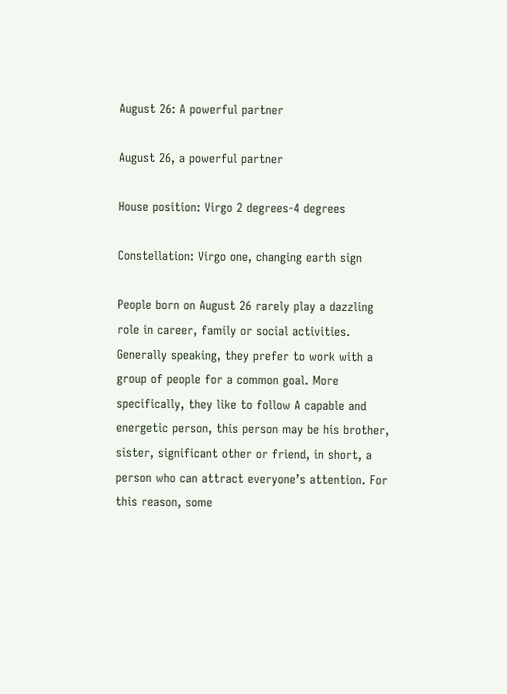August 26: A powerful partner

August 26, a powerful partner

House position: Virgo 2 degrees-4 degrees

Constellation: Virgo one, changing earth sign

People born on August 26 rarely play a dazzling role in career, family or social activities. Generally speaking, they prefer to work with a group of people for a common goal. More specifically, they like to follow A capable and energetic person, this person may be his brother, sister, significant other or friend, in short, a person who can attract everyone’s attention. For this reason, some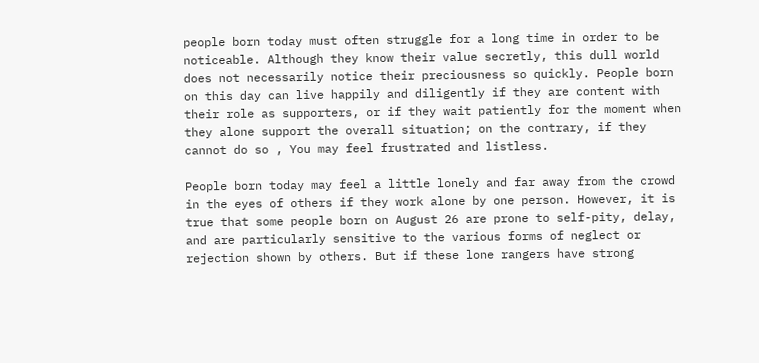people born today must often struggle for a long time in order to be noticeable. Although they know their value secretly, this dull world does not necessarily notice their preciousness so quickly. People born on this day can live happily and diligently if they are content with their role as supporters, or if they wait patiently for the moment when they alone support the overall situation; on the contrary, if they cannot do so , You may feel frustrated and listless.

People born today may feel a little lonely and far away from the crowd in the eyes of others if they work alone by one person. However, it is true that some people born on August 26 are prone to self-pity, delay, and are particularly sensitive to the various forms of neglect or rejection shown by others. But if these lone rangers have strong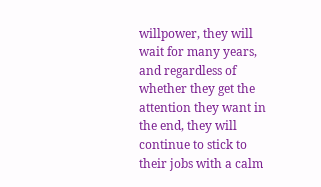willpower, they will wait for many years, and regardless of whether they get the attention they want in the end, they will continue to stick to their jobs with a calm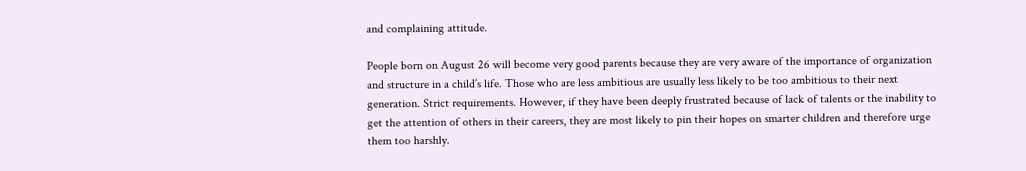and complaining attitude.

People born on August 26 will become very good parents because they are very aware of the importance of organization and structure in a child’s life. Those who are less ambitious are usually less likely to be too ambitious to their next generation. Strict requirements. However, if they have been deeply frustrated because of lack of talents or the inability to get the attention of others in their careers, they are most likely to pin their hopes on smarter children and therefore urge them too harshly.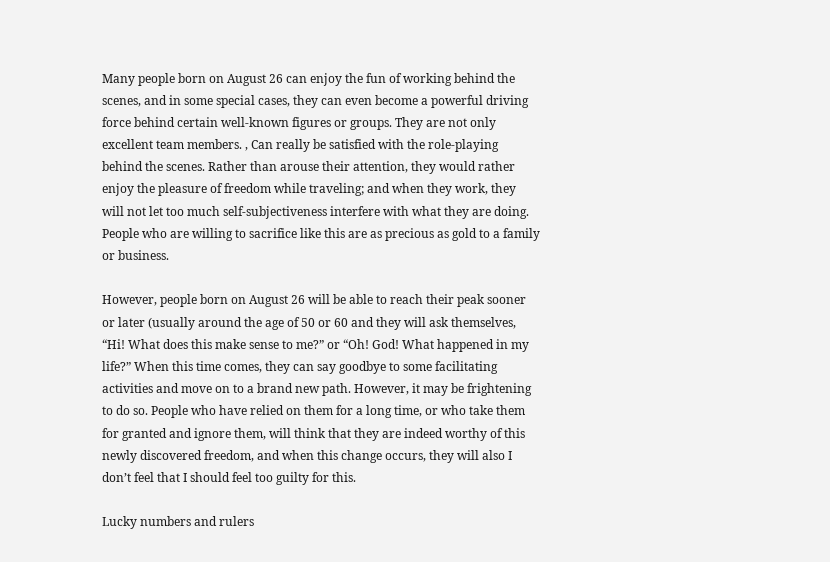Many people born on August 26 can enjoy the fun of working behind the scenes, and in some special cases, they can even become a powerful driving force behind certain well-known figures or groups. They are not only excellent team members. , Can really be satisfied with the role-playing behind the scenes. Rather than arouse their attention, they would rather enjoy the pleasure of freedom while traveling; and when they work, they will not let too much self-subjectiveness interfere with what they are doing. People who are willing to sacrifice like this are as precious as gold to a family or business.

However, people born on August 26 will be able to reach their peak sooner or later (usually around the age of 50 or 60 and they will ask themselves, “Hi! What does this make sense to me?” or “Oh! God! What happened in my life?” When this time comes, they can say goodbye to some facilitating activities and move on to a brand new path. However, it may be frightening to do so. People who have relied on them for a long time, or who take them for granted and ignore them, will think that they are indeed worthy of this newly discovered freedom, and when this change occurs, they will also I don’t feel that I should feel too guilty for this.

Lucky numbers and rulers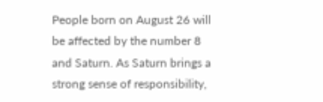People born on August 26 will be affected by the number 8 and Saturn. As Saturn brings a strong sense of responsibility,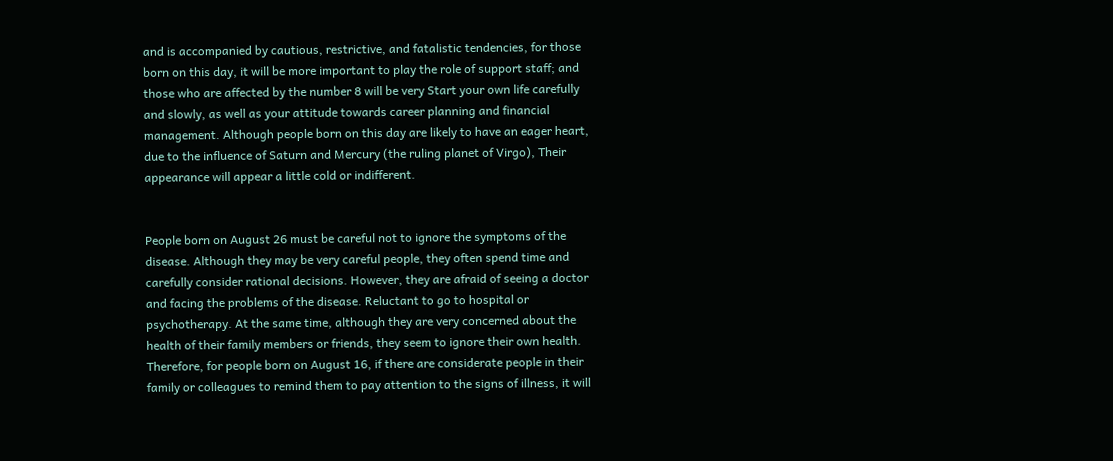and is accompanied by cautious, restrictive, and fatalistic tendencies, for those born on this day, it will be more important to play the role of support staff; and those who are affected by the number 8 will be very Start your own life carefully and slowly, as well as your attitude towards career planning and financial management. Although people born on this day are likely to have an eager heart, due to the influence of Saturn and Mercury (the ruling planet of Virgo), Their appearance will appear a little cold or indifferent.


People born on August 26 must be careful not to ignore the symptoms of the disease. Although they may be very careful people, they often spend time and carefully consider rational decisions. However, they are afraid of seeing a doctor and facing the problems of the disease. Reluctant to go to hospital or psychotherapy. At the same time, although they are very concerned about the health of their family members or friends, they seem to ignore their own health. Therefore, for people born on August 16, if there are considerate people in their family or colleagues to remind them to pay attention to the signs of illness, it will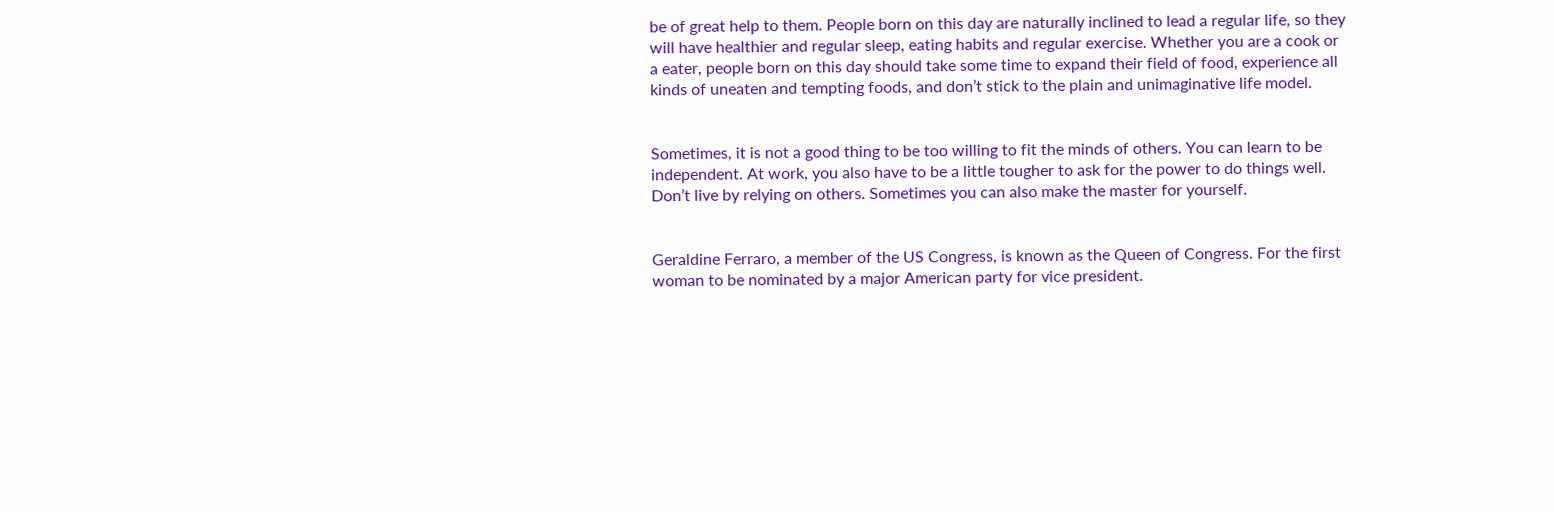be of great help to them. People born on this day are naturally inclined to lead a regular life, so they will have healthier and regular sleep, eating habits and regular exercise. Whether you are a cook or a eater, people born on this day should take some time to expand their field of food, experience all kinds of uneaten and tempting foods, and don’t stick to the plain and unimaginative life model.


Sometimes, it is not a good thing to be too willing to fit the minds of others. You can learn to be independent. At work, you also have to be a little tougher to ask for the power to do things well. Don’t live by relying on others. Sometimes you can also make the master for yourself.


Geraldine Ferraro, a member of the US Congress, is known as the Queen of Congress. For the first woman to be nominated by a major American party for vice president.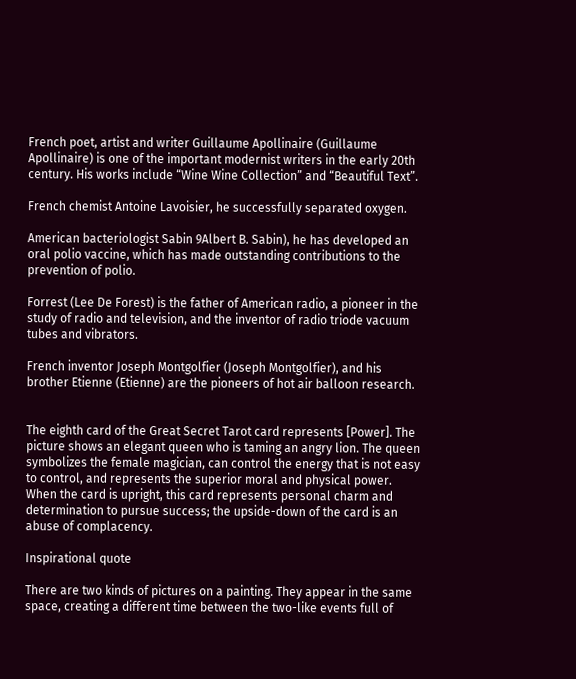French poet, artist and writer Guillaume Apollinaire (Guillaume Apollinaire) is one of the important modernist writers in the early 20th century. His works include “Wine Wine Collection” and “Beautiful Text”.

French chemist Antoine Lavoisier, he successfully separated oxygen.

American bacteriologist Sabin 9Albert B. Sabin), he has developed an oral polio vaccine, which has made outstanding contributions to the prevention of polio.

Forrest (Lee De Forest) is the father of American radio, a pioneer in the study of radio and television, and the inventor of radio triode vacuum tubes and vibrators.

French inventor Joseph Montgolfier (Joseph Montgolfier), and his brother Etienne (Etienne) are the pioneers of hot air balloon research.


The eighth card of the Great Secret Tarot card represents [Power]. The picture shows an elegant queen who is taming an angry lion. The queen symbolizes the female magician, can control the energy that is not easy to control, and represents the superior moral and physical power. When the card is upright, this card represents personal charm and determination to pursue success; the upside-down of the card is an abuse of complacency.

Inspirational quote

There are two kinds of pictures on a painting. They appear in the same space, creating a different time between the two-like events full of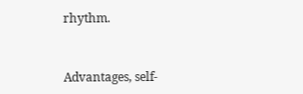rhythm.


Advantages, self-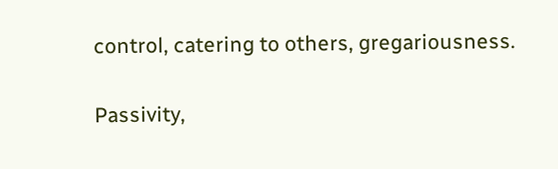control, catering to others, gregariousness.


Passivity,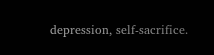depression, self-sacrifice.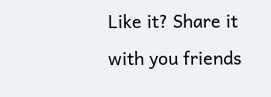Like it? Share it with you friends